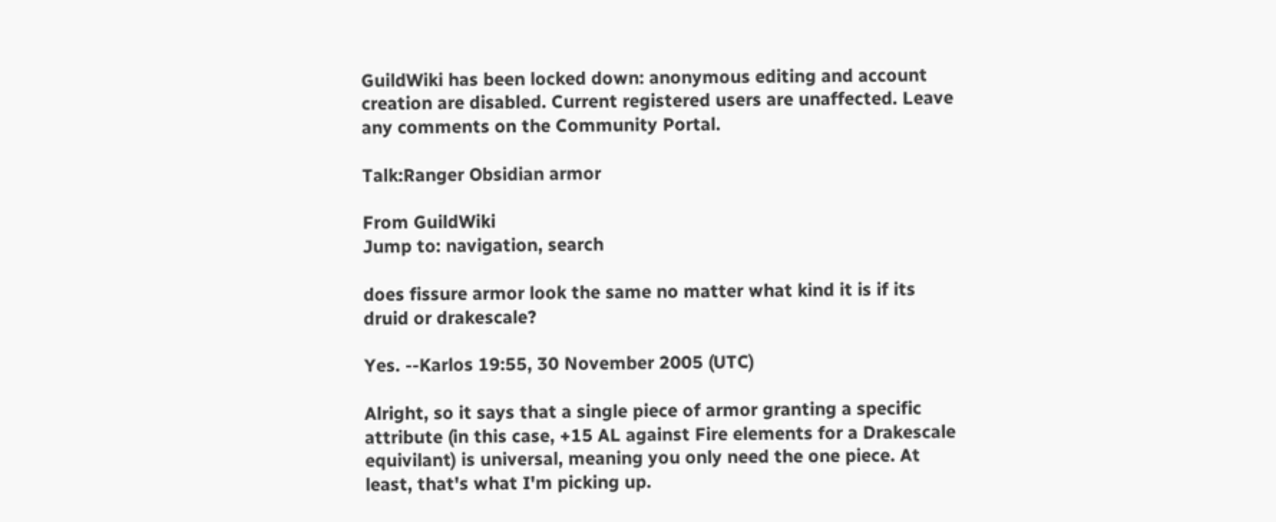GuildWiki has been locked down: anonymous editing and account creation are disabled. Current registered users are unaffected. Leave any comments on the Community Portal.

Talk:Ranger Obsidian armor

From GuildWiki
Jump to: navigation, search

does fissure armor look the same no matter what kind it is if its druid or drakescale?

Yes. --Karlos 19:55, 30 November 2005 (UTC)

Alright, so it says that a single piece of armor granting a specific attribute (in this case, +15 AL against Fire elements for a Drakescale equivilant) is universal, meaning you only need the one piece. At least, that's what I'm picking up.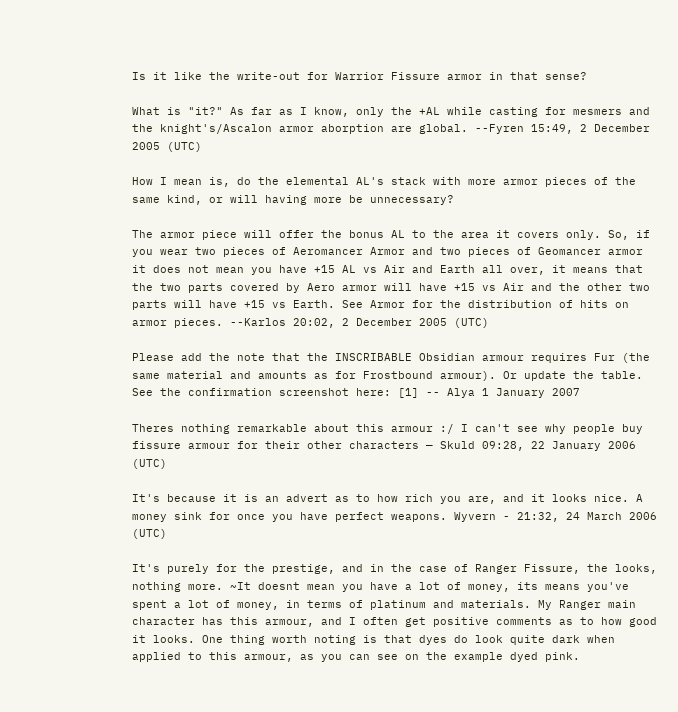Is it like the write-out for Warrior Fissure armor in that sense?

What is "it?" As far as I know, only the +AL while casting for mesmers and the knight's/Ascalon armor aborption are global. --Fyren 15:49, 2 December 2005 (UTC)

How I mean is, do the elemental AL's stack with more armor pieces of the same kind, or will having more be unnecessary?

The armor piece will offer the bonus AL to the area it covers only. So, if you wear two pieces of Aeromancer Armor and two pieces of Geomancer armor it does not mean you have +15 AL vs Air and Earth all over, it means that the two parts covered by Aero armor will have +15 vs Air and the other two parts will have +15 vs Earth. See Armor for the distribution of hits on armor pieces. --Karlos 20:02, 2 December 2005 (UTC)

Please add the note that the INSCRIBABLE Obsidian armour requires Fur (the same material and amounts as for Frostbound armour). Or update the table. See the confirmation screenshot here: [1] -- Alya 1 January 2007

Theres nothing remarkable about this armour :/ I can't see why people buy fissure armour for their other characters — Skuld 09:28, 22 January 2006 (UTC)

It's because it is an advert as to how rich you are, and it looks nice. A money sink for once you have perfect weapons. Wyvern - 21:32, 24 March 2006 (UTC)

It's purely for the prestige, and in the case of Ranger Fissure, the looks, nothing more. ~It doesnt mean you have a lot of money, its means you've spent a lot of money, in terms of platinum and materials. My Ranger main character has this armour, and I often get positive comments as to how good it looks. One thing worth noting is that dyes do look quite dark when applied to this armour, as you can see on the example dyed pink.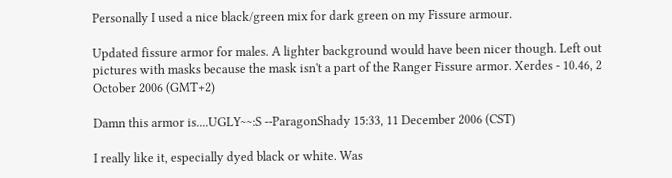Personally I used a nice black/green mix for dark green on my Fissure armour.

Updated fissure armor for males. A lighter background would have been nicer though. Left out pictures with masks because the mask isn't a part of the Ranger Fissure armor. Xerdes - 10.46, 2 October 2006 (GMT+2)

Damn this armor is....UGLY~~:S --ParagonShady 15:33, 11 December 2006 (CST)

I really like it, especially dyed black or white. Was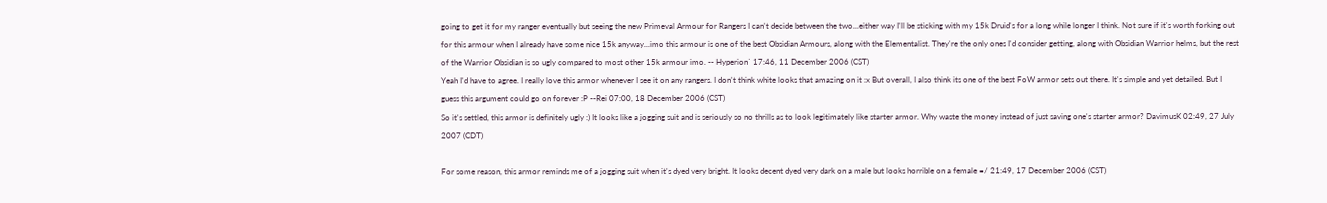going to get it for my ranger eventually but seeing the new Primeval Armour for Rangers I can't decide between the two...either way I'll be sticking with my 15k Druid's for a long while longer I think. Not sure if it's worth forking out for this armour when I already have some nice 15k anyway...imo this armour is one of the best Obsidian Armours, along with the Elementalist. They're the only ones I'd consider getting, along with Obsidian Warrior helms, but the rest of the Warrior Obsidian is so ugly compared to most other 15k armour imo. -- Hyperion` 17:46, 11 December 2006 (CST)
Yeah I'd have to agree. I really love this armor whenever I see it on any rangers. I don't think white looks that amazing on it :x But overall, I also think its one of the best FoW armor sets out there. It's simple and yet detailed. But I guess this argument could go on forever :P --Rei 07:00, 18 December 2006 (CST)
So it's settled, this armor is definitely ugly :) It looks like a jogging suit and is seriously so no thrills as to look legitimately like starter armor. Why waste the money instead of just saving one's starter armor? DavimusK 02:49, 27 July 2007 (CDT)

For some reason, this armor reminds me of a jogging suit when it's dyed very bright. It looks decent dyed very dark on a male but looks horrible on a female =/ 21:49, 17 December 2006 (CST)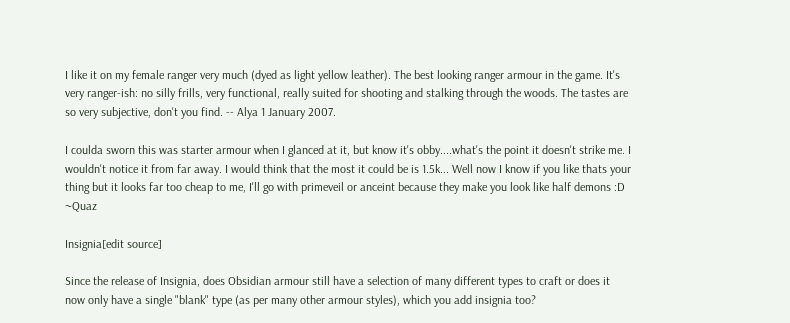I like it on my female ranger very much (dyed as light yellow leather). The best looking ranger armour in the game. It's very ranger-ish: no silly frills, very functional, really suited for shooting and stalking through the woods. The tastes are so very subjective, don't you find. -- Alya 1 January 2007.

I coulda sworn this was starter armour when I glanced at it, but know it's obby....what's the point it doesn't strike me. I wouldn't notice it from far away. I would think that the most it could be is 1.5k... Well now I know if you like thats your thing but it looks far too cheap to me, I'll go with primeveil or anceint because they make you look like half demons :D ~Quaz

Insignia[edit source]

Since the release of Insignia, does Obsidian armour still have a selection of many different types to craft or does it now only have a single "blank" type (as per many other armour styles), which you add insignia too?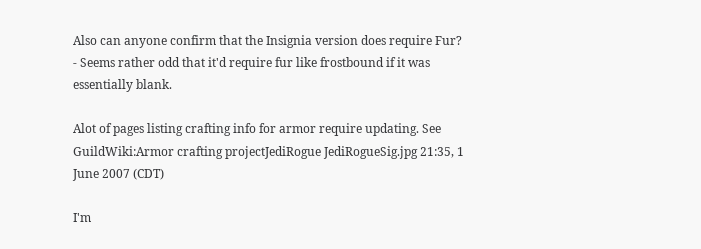Also can anyone confirm that the Insignia version does require Fur? - Seems rather odd that it'd require fur like frostbound if it was essentially blank.

Alot of pages listing crafting info for armor require updating. See GuildWiki:Armor crafting projectJediRogue JediRogueSig.jpg 21:35, 1 June 2007 (CDT)

I'm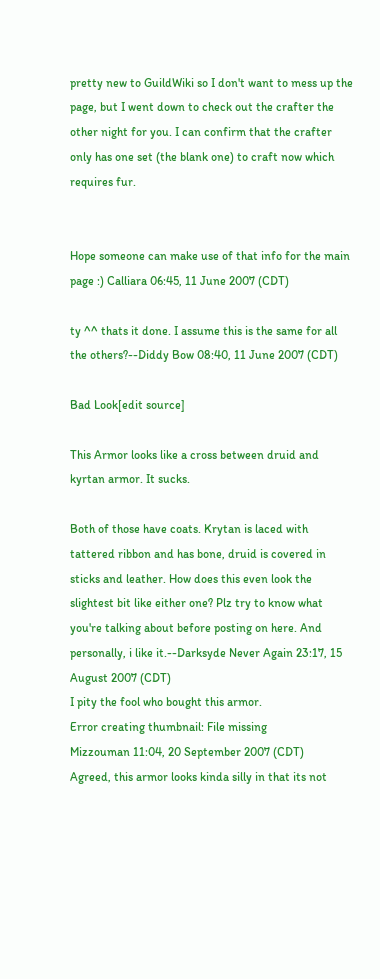pretty new to GuildWiki so I don't want to mess up the page, but I went down to check out the crafter the other night for you. I can confirm that the crafter only has one set (the blank one) to craft now which requires fur.


Hope someone can make use of that info for the main page :) Calliara 06:45, 11 June 2007 (CDT)

ty ^^ thats it done. I assume this is the same for all the others?--Diddy Bow 08:40, 11 June 2007 (CDT)

Bad Look[edit source]

This Armor looks like a cross between druid and kyrtan armor. It sucks.

Both of those have coats. Krytan is laced with tattered ribbon and has bone, druid is covered in sticks and leather. How does this even look the slightest bit like either one? Plz try to know what you're talking about before posting on here. And personally, i like it.--Darksyde Never Again 23:17, 15 August 2007 (CDT)
I pity the fool who bought this armor.
Error creating thumbnail: File missing
Mizzouman 11:04, 20 September 2007 (CDT)
Agreed, this armor looks kinda silly in that its not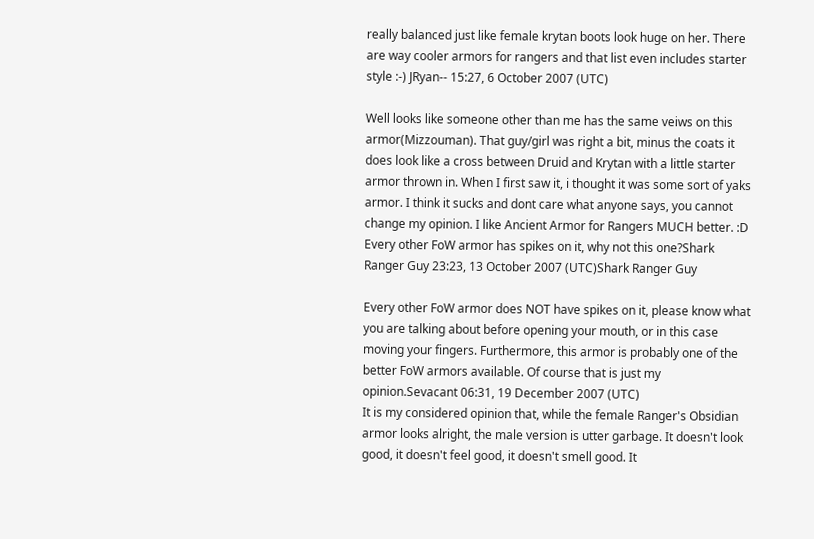really balanced just like female krytan boots look huge on her. There are way cooler armors for rangers and that list even includes starter style :-) JRyan-- 15:27, 6 October 2007 (UTC)

Well looks like someone other than me has the same veiws on this armor(Mizzouman). That guy/girl was right a bit, minus the coats it does look like a cross between Druid and Krytan with a little starter armor thrown in. When I first saw it, i thought it was some sort of yaks armor. I think it sucks and dont care what anyone says, you cannot change my opinion. I like Ancient Armor for Rangers MUCH better. :D Every other FoW armor has spikes on it, why not this one?Shark Ranger Guy 23:23, 13 October 2007 (UTC)Shark Ranger Guy

Every other FoW armor does NOT have spikes on it, please know what you are talking about before opening your mouth, or in this case moving your fingers. Furthermore, this armor is probably one of the better FoW armors available. Of course that is just my opinion.Sevacant 06:31, 19 December 2007 (UTC)
It is my considered opinion that, while the female Ranger's Obsidian armor looks alright, the male version is utter garbage. It doesn't look good, it doesn't feel good, it doesn't smell good. It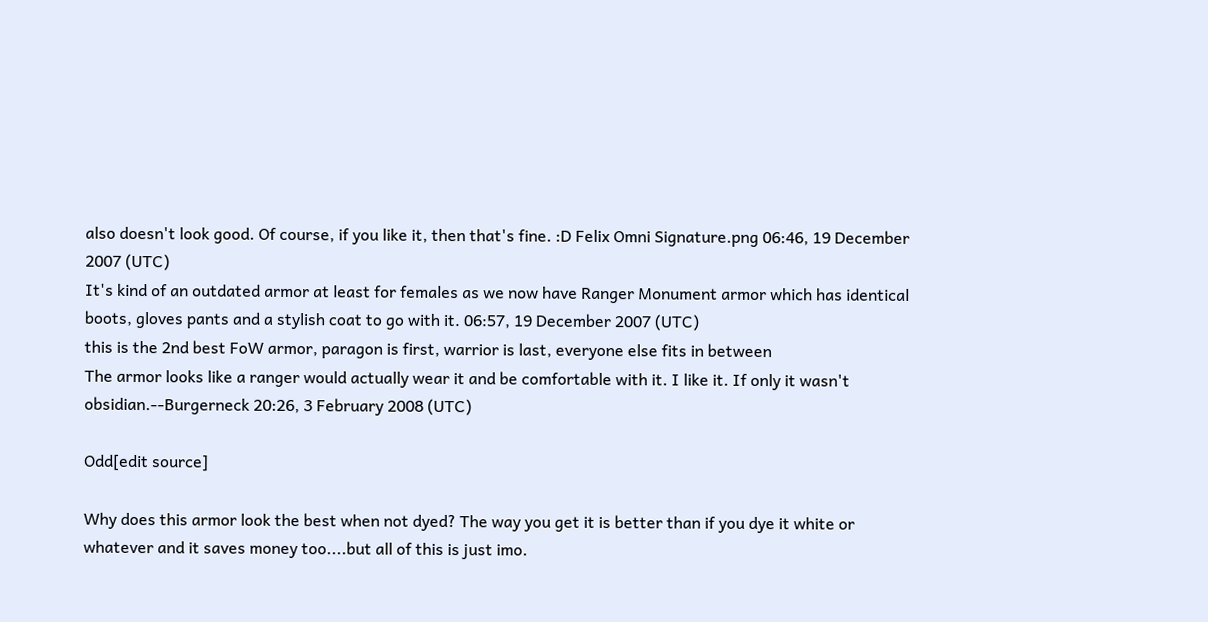also doesn't look good. Of course, if you like it, then that's fine. :D Felix Omni Signature.png 06:46, 19 December 2007 (UTC)
It's kind of an outdated armor at least for females as we now have Ranger Monument armor which has identical boots, gloves pants and a stylish coat to go with it. 06:57, 19 December 2007 (UTC)
this is the 2nd best FoW armor, paragon is first, warrior is last, everyone else fits in between
The armor looks like a ranger would actually wear it and be comfortable with it. I like it. If only it wasn't obsidian.--Burgerneck 20:26, 3 February 2008 (UTC)

Odd[edit source]

Why does this armor look the best when not dyed? The way you get it is better than if you dye it white or whatever and it saves money too....but all of this is just imo.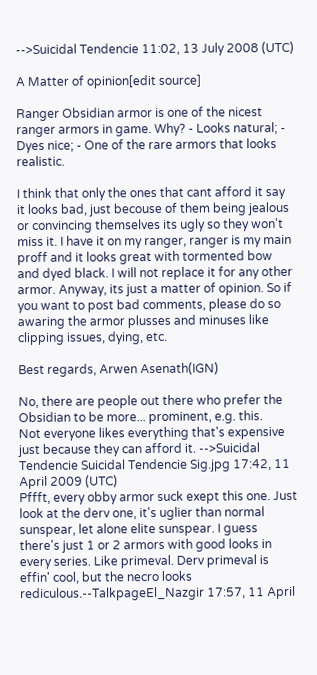-->Suicidal Tendencie 11:02, 13 July 2008 (UTC)

A Matter of opinion[edit source]

Ranger Obsidian armor is one of the nicest ranger armors in game. Why? - Looks natural; - Dyes nice; - One of the rare armors that looks realistic.

I think that only the ones that cant afford it say it looks bad, just becouse of them being jealous or convincing themselves its ugly so they won't miss it. I have it on my ranger, ranger is my main proff and it looks great with tormented bow and dyed black. I will not replace it for any other armor. Anyway, its just a matter of opinion. So if you want to post bad comments, please do so awaring the armor plusses and minuses like clipping issues, dying, etc.

Best regards, Arwen Asenath(IGN)

No, there are people out there who prefer the Obsidian to be more... prominent, e.g. this.
Not everyone likes everything that's expensive just because they can afford it. -->Suicidal Tendencie Suicidal Tendencie Sig.jpg 17:42, 11 April 2009 (UTC)
Pffft, every obby armor suck exept this one. Just look at the derv one, it's uglier than normal sunspear, let alone elite sunspear. I guess there's just 1 or 2 armors with good looks in every series. Like primeval. Derv primeval is effin' cool, but the necro looks rediculous.--TalkpageEl_Nazgir 17:57, 11 April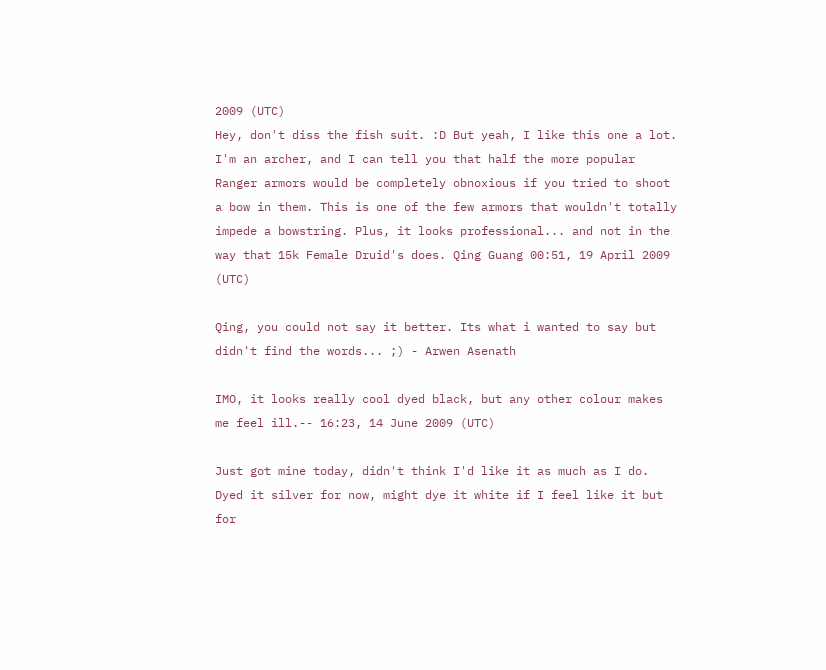2009 (UTC)
Hey, don't diss the fish suit. :D But yeah, I like this one a lot. I'm an archer, and I can tell you that half the more popular Ranger armors would be completely obnoxious if you tried to shoot a bow in them. This is one of the few armors that wouldn't totally impede a bowstring. Plus, it looks professional... and not in the way that 15k Female Druid's does. Qing Guang 00:51, 19 April 2009 (UTC)

Qing, you could not say it better. Its what i wanted to say but didn't find the words... ;) - Arwen Asenath

IMO, it looks really cool dyed black, but any other colour makes me feel ill.-- 16:23, 14 June 2009 (UTC)

Just got mine today, didn't think I'd like it as much as I do. Dyed it silver for now, might dye it white if I feel like it but for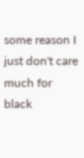some reason I just don't care much for black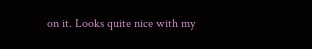on it. Looks quite nice with my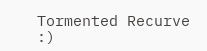Tormented Recurve :)